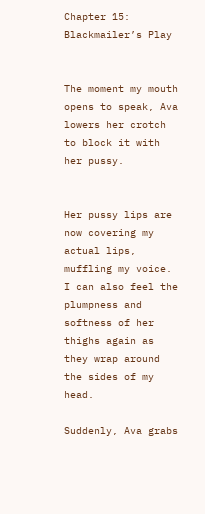Chapter 15: Blackmailer’s Play


The moment my mouth opens to speak, Ava lowers her crotch to block it with her pussy.


Her pussy lips are now covering my actual lips, muffling my voice. I can also feel the plumpness and softness of her thighs again as they wrap around the sides of my head.

Suddenly, Ava grabs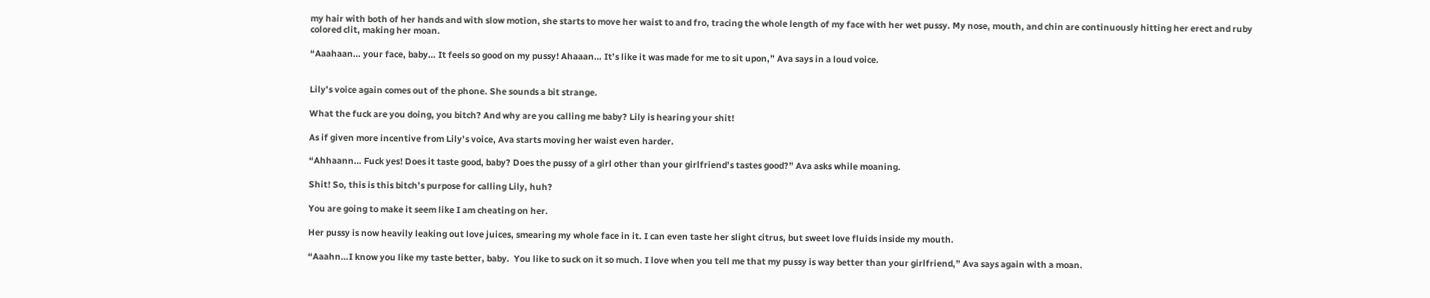my hair with both of her hands and with slow motion, she starts to move her waist to and fro, tracing the whole length of my face with her wet pussy. My nose, mouth, and chin are continuously hitting her erect and ruby colored clit, making her moan.

“Aaahaan… your face, baby… It feels so good on my pussy! Ahaaan… It’s like it was made for me to sit upon,” Ava says in a loud voice.


Lily’s voice again comes out of the phone. She sounds a bit strange.

What the fuck are you doing, you bitch? And why are you calling me baby? Lily is hearing your shit!

As if given more incentive from Lily’s voice, Ava starts moving her waist even harder.

“Ahhaann… Fuck yes! Does it taste good, baby? Does the pussy of a girl other than your girlfriend’s tastes good?” Ava asks while moaning.

Shit! So, this is this bitch’s purpose for calling Lily, huh?

You are going to make it seem like I am cheating on her.

Her pussy is now heavily leaking out love juices, smearing my whole face in it. I can even taste her slight citrus, but sweet love fluids inside my mouth.

“Aaahn…I know you like my taste better, baby.  You like to suck on it so much. I love when you tell me that my pussy is way better than your girlfriend,” Ava says again with a moan.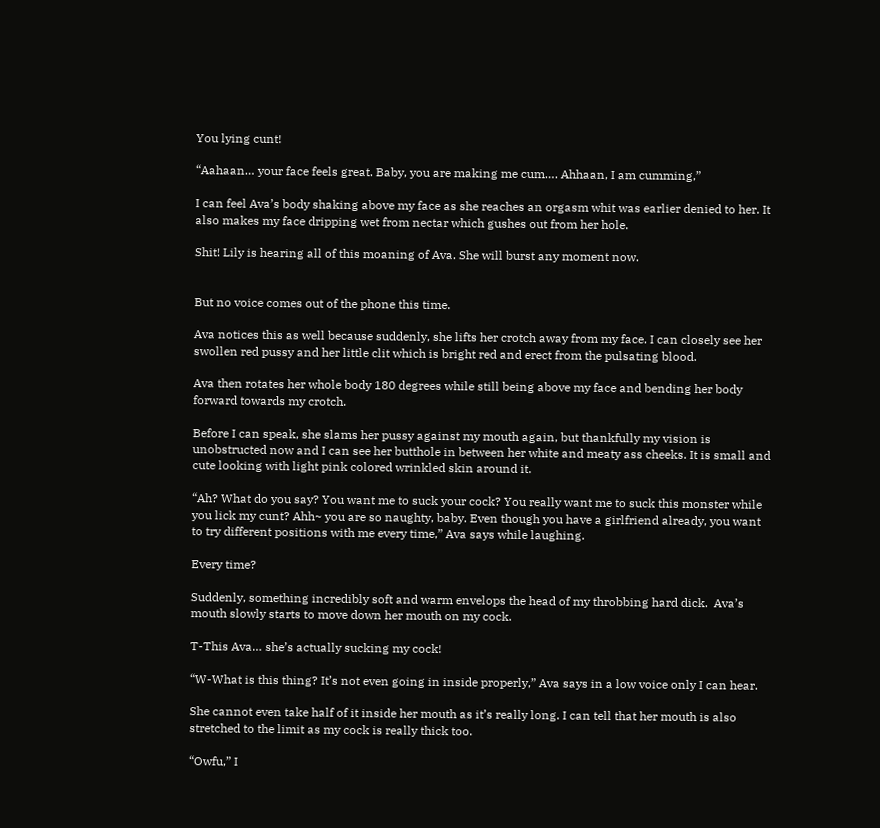You lying cunt!

“Aahaan… your face feels great. Baby, you are making me cum…. Ahhaan, I am cumming,”

I can feel Ava’s body shaking above my face as she reaches an orgasm whit was earlier denied to her. It also makes my face dripping wet from nectar which gushes out from her hole.

Shit! Lily is hearing all of this moaning of Ava. She will burst any moment now.


But no voice comes out of the phone this time.

Ava notices this as well because suddenly, she lifts her crotch away from my face. I can closely see her swollen red pussy and her little clit which is bright red and erect from the pulsating blood.

Ava then rotates her whole body 180 degrees while still being above my face and bending her body forward towards my crotch.

Before I can speak, she slams her pussy against my mouth again, but thankfully my vision is unobstructed now and I can see her butthole in between her white and meaty ass cheeks. It is small and cute looking with light pink colored wrinkled skin around it.

“Ah? What do you say? You want me to suck your cock? You really want me to suck this monster while you lick my cunt? Ahh~ you are so naughty, baby. Even though you have a girlfriend already, you want to try different positions with me every time,” Ava says while laughing.

Every time?

Suddenly, something incredibly soft and warm envelops the head of my throbbing hard dick.  Ava’s mouth slowly starts to move down her mouth on my cock.

T-This Ava… she’s actually sucking my cock!

“W-What is this thing? It’s not even going in inside properly,” Ava says in a low voice only I can hear.

She cannot even take half of it inside her mouth as it’s really long. I can tell that her mouth is also stretched to the limit as my cock is really thick too.

“Owfu,” I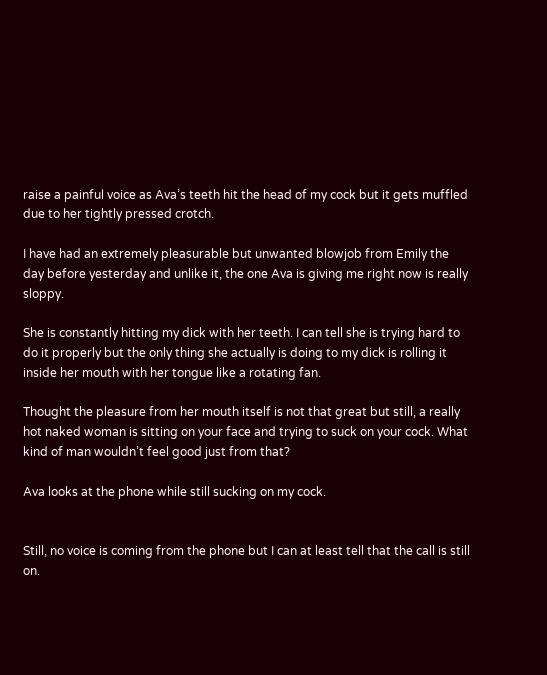raise a painful voice as Ava’s teeth hit the head of my cock but it gets muffled due to her tightly pressed crotch.

I have had an extremely pleasurable but unwanted blowjob from Emily the day before yesterday and unlike it, the one Ava is giving me right now is really sloppy.

She is constantly hitting my dick with her teeth. I can tell she is trying hard to do it properly but the only thing she actually is doing to my dick is rolling it inside her mouth with her tongue like a rotating fan.

Thought the pleasure from her mouth itself is not that great but still, a really hot naked woman is sitting on your face and trying to suck on your cock. What kind of man wouldn’t feel good just from that?

Ava looks at the phone while still sucking on my cock.


Still, no voice is coming from the phone but I can at least tell that the call is still on.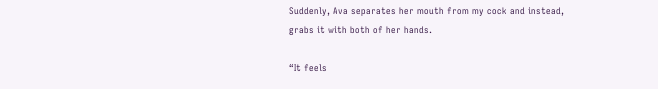Suddenly, Ava separates her mouth from my cock and instead, grabs it with both of her hands.

“It feels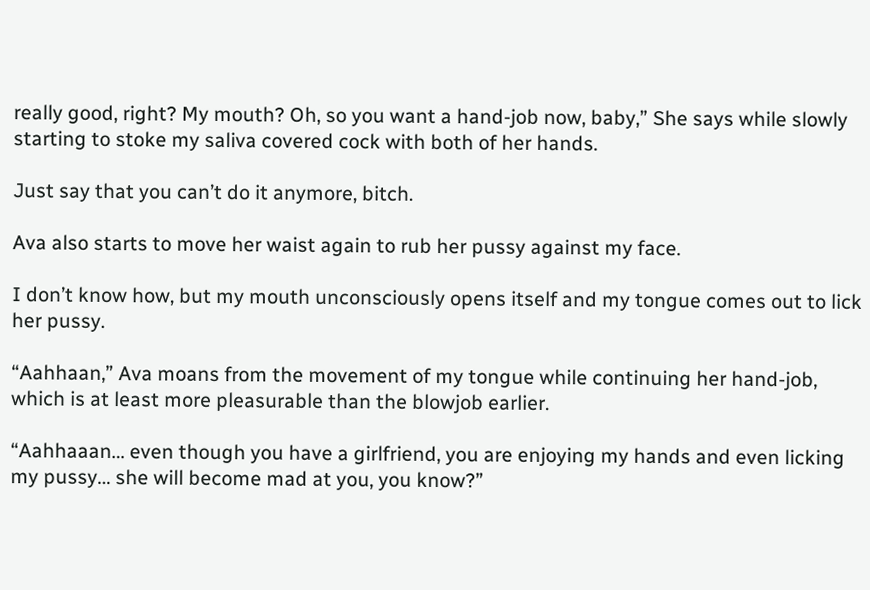really good, right? My mouth? Oh, so you want a hand-job now, baby,” She says while slowly starting to stoke my saliva covered cock with both of her hands.

Just say that you can’t do it anymore, bitch.

Ava also starts to move her waist again to rub her pussy against my face.

I don’t know how, but my mouth unconsciously opens itself and my tongue comes out to lick her pussy.

“Aahhaan,” Ava moans from the movement of my tongue while continuing her hand-job, which is at least more pleasurable than the blowjob earlier.

“Aahhaaan… even though you have a girlfriend, you are enjoying my hands and even licking my pussy… she will become mad at you, you know?”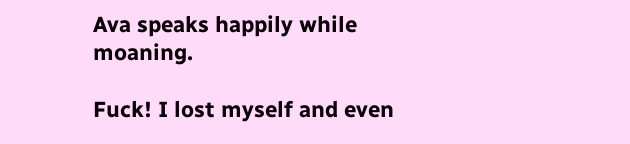Ava speaks happily while moaning.

Fuck! I lost myself and even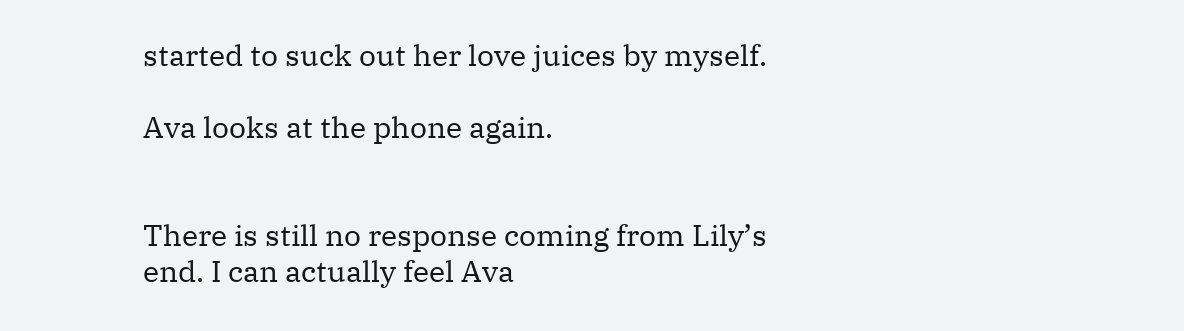started to suck out her love juices by myself.

Ava looks at the phone again.


There is still no response coming from Lily’s end. I can actually feel Ava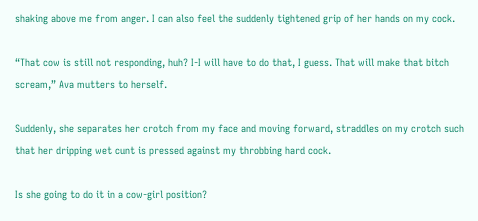shaking above me from anger. I can also feel the suddenly tightened grip of her hands on my cock.

“That cow is still not responding, huh? I-I will have to do that, I guess. That will make that bitch scream,” Ava mutters to herself.

Suddenly, she separates her crotch from my face and moving forward, straddles on my crotch such that her dripping wet cunt is pressed against my throbbing hard cock.

Is she going to do it in a cow-girl position?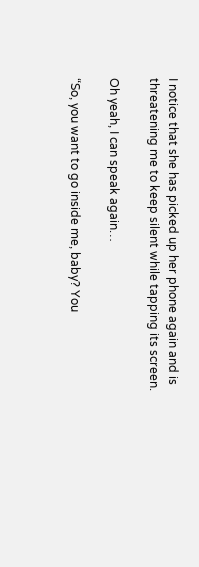I notice that she has picked up her phone again and is threatening me to keep silent while tapping its screen.

Oh yeah, I can speak again…

“So, you want to go inside me, baby? You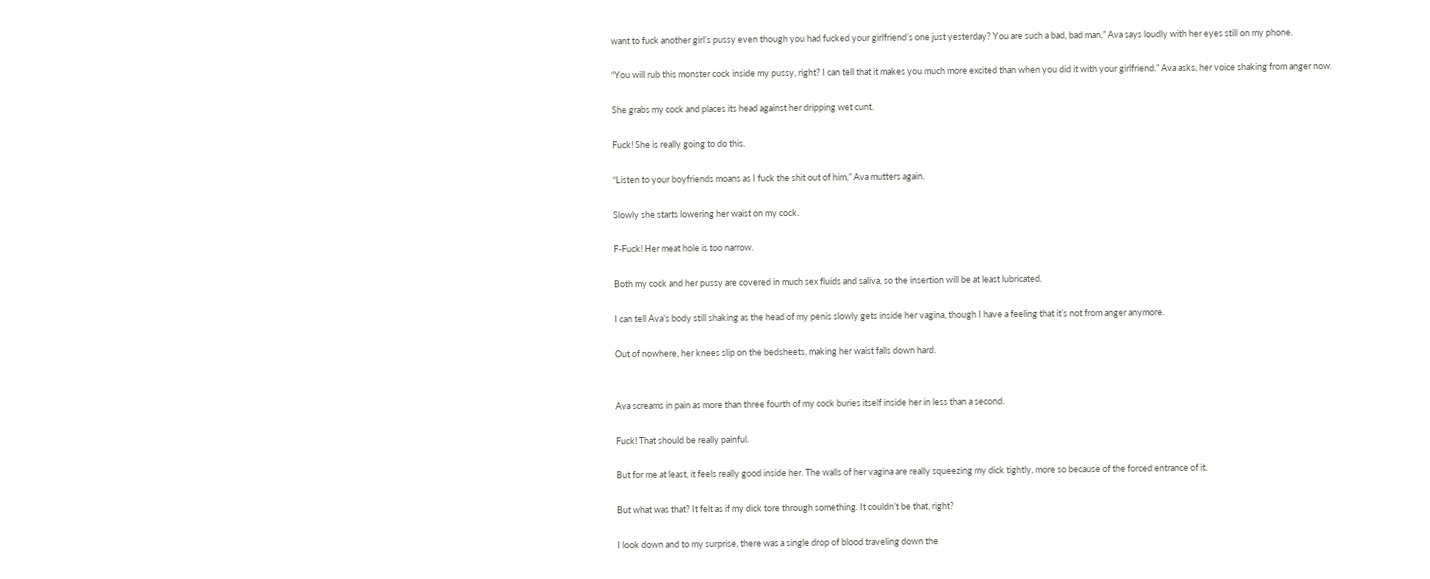want to fuck another girl’s pussy even though you had fucked your girlfriend’s one just yesterday? You are such a bad, bad man,” Ava says loudly with her eyes still on my phone.

“You will rub this monster cock inside my pussy, right? I can tell that it makes you much more excited than when you did it with your girlfriend.” Ava asks, her voice shaking from anger now.

She grabs my cock and places its head against her dripping wet cunt.

Fuck! She is really going to do this.

“Listen to your boyfriends moans as I fuck the shit out of him,” Ava mutters again.

Slowly she starts lowering her waist on my cock.

F-Fuck! Her meat hole is too narrow.

Both my cock and her pussy are covered in much sex fluids and saliva, so the insertion will be at least lubricated.

I can tell Ava’s body still shaking as the head of my penis slowly gets inside her vagina, though I have a feeling that it’s not from anger anymore.

Out of nowhere, her knees slip on the bedsheets, making her waist falls down hard.


Ava screams in pain as more than three fourth of my cock buries itself inside her in less than a second.

Fuck! That should be really painful.

But for me at least, it feels really good inside her. The walls of her vagina are really squeezing my dick tightly, more so because of the forced entrance of it.

But what was that? It felt as if my dick tore through something. It couldn’t be that, right?

I look down and to my surprise, there was a single drop of blood traveling down the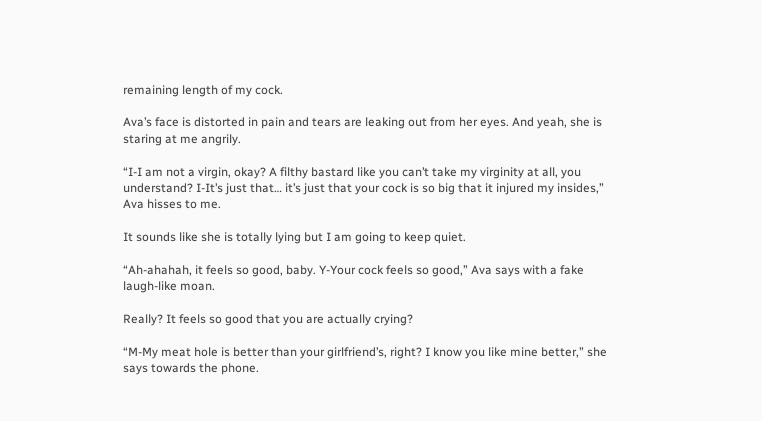remaining length of my cock.

Ava’s face is distorted in pain and tears are leaking out from her eyes. And yeah, she is staring at me angrily.

“I-I am not a virgin, okay? A filthy bastard like you can’t take my virginity at all, you understand? I-It’s just that… it’s just that your cock is so big that it injured my insides,” Ava hisses to me.

It sounds like she is totally lying but I am going to keep quiet.

“Ah-ahahah, it feels so good, baby. Y-Your cock feels so good,” Ava says with a fake laugh-like moan.

Really? It feels so good that you are actually crying?

“M-My meat hole is better than your girlfriend’s, right? I know you like mine better,” she says towards the phone.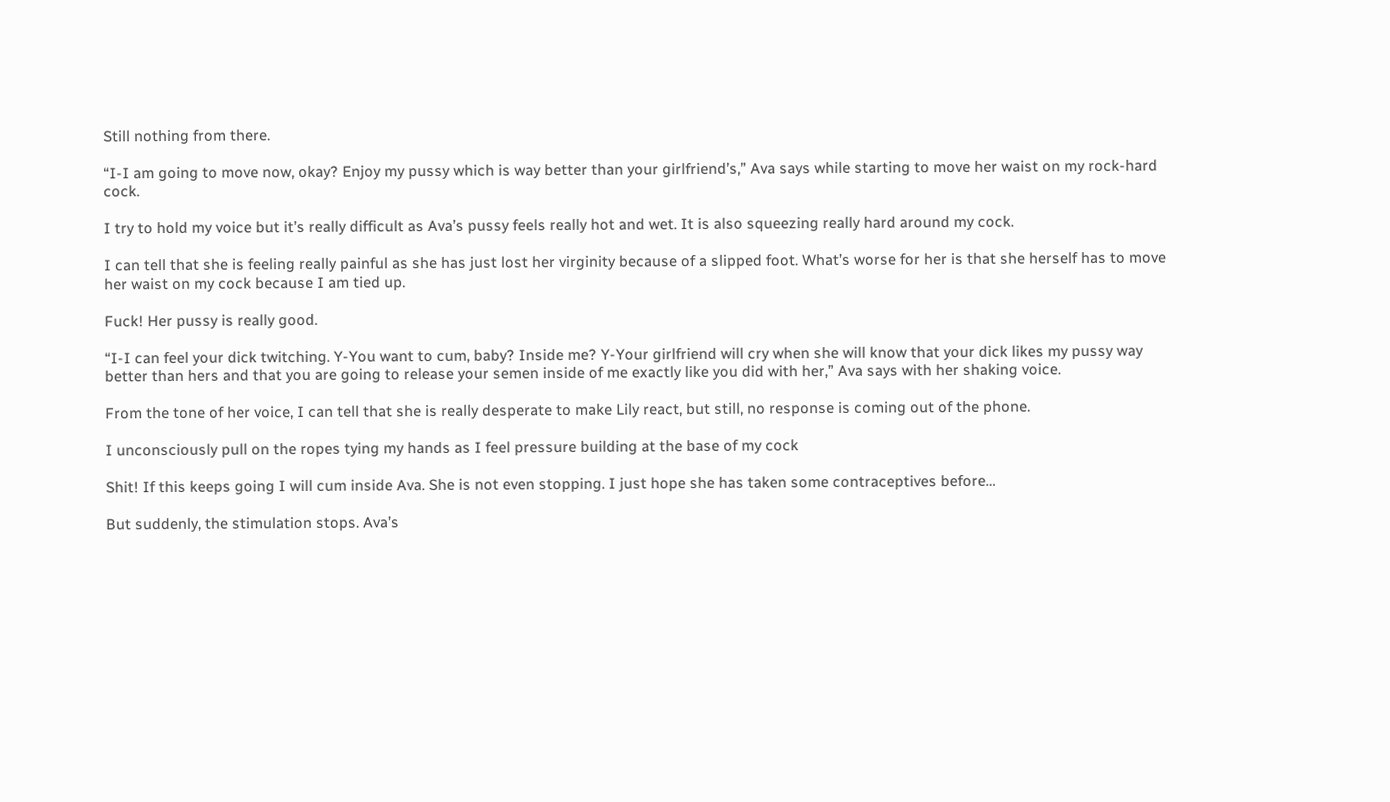Still nothing from there.

“I-I am going to move now, okay? Enjoy my pussy which is way better than your girlfriend’s,” Ava says while starting to move her waist on my rock-hard cock.

I try to hold my voice but it’s really difficult as Ava’s pussy feels really hot and wet. It is also squeezing really hard around my cock.

I can tell that she is feeling really painful as she has just lost her virginity because of a slipped foot. What’s worse for her is that she herself has to move her waist on my cock because I am tied up.

Fuck! Her pussy is really good.

“I-I can feel your dick twitching. Y-You want to cum, baby? Inside me? Y-Your girlfriend will cry when she will know that your dick likes my pussy way better than hers and that you are going to release your semen inside of me exactly like you did with her,” Ava says with her shaking voice.

From the tone of her voice, I can tell that she is really desperate to make Lily react, but still, no response is coming out of the phone.

I unconsciously pull on the ropes tying my hands as I feel pressure building at the base of my cock

Shit! If this keeps going I will cum inside Ava. She is not even stopping. I just hope she has taken some contraceptives before…

But suddenly, the stimulation stops. Ava’s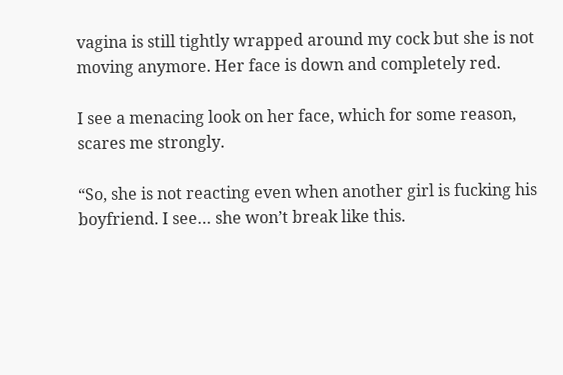vagina is still tightly wrapped around my cock but she is not moving anymore. Her face is down and completely red.

I see a menacing look on her face, which for some reason, scares me strongly.

“So, she is not reacting even when another girl is fucking his boyfriend. I see… she won’t break like this.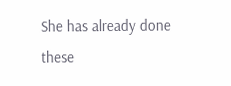She has already done these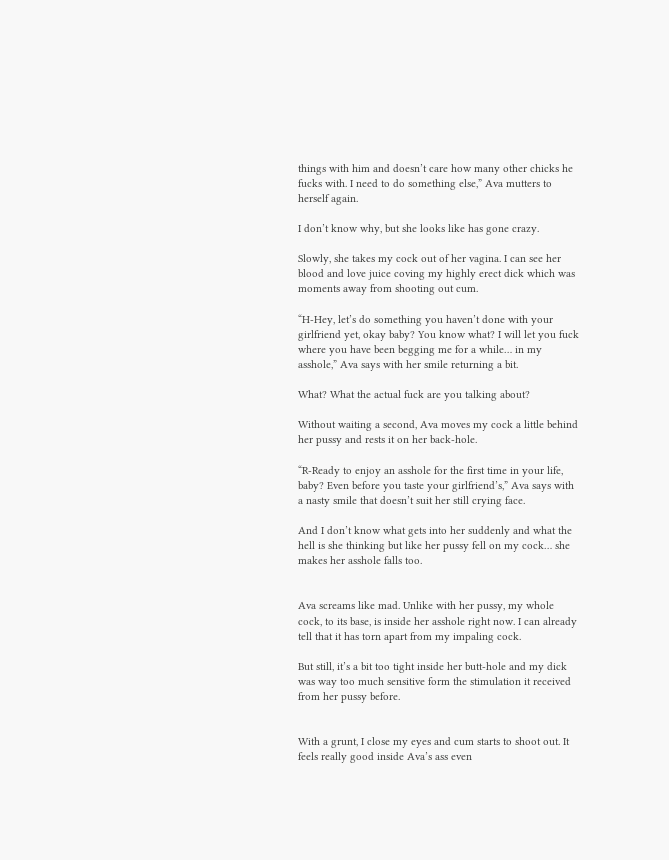things with him and doesn’t care how many other chicks he fucks with. I need to do something else,” Ava mutters to herself again.

I don’t know why, but she looks like has gone crazy.

Slowly, she takes my cock out of her vagina. I can see her blood and love juice coving my highly erect dick which was moments away from shooting out cum.

“H-Hey, let’s do something you haven’t done with your girlfriend yet, okay baby? You know what? I will let you fuck where you have been begging me for a while… in my asshole,” Ava says with her smile returning a bit.

What? What the actual fuck are you talking about?

Without waiting a second, Ava moves my cock a little behind her pussy and rests it on her back-hole.

“R-Ready to enjoy an asshole for the first time in your life, baby? Even before you taste your girlfriend’s,” Ava says with a nasty smile that doesn’t suit her still crying face.

And I don’t know what gets into her suddenly and what the hell is she thinking but like her pussy fell on my cock… she makes her asshole falls too.


Ava screams like mad. Unlike with her pussy, my whole cock, to its base, is inside her asshole right now. I can already tell that it has torn apart from my impaling cock.

But still, it’s a bit too tight inside her butt-hole and my dick was way too much sensitive form the stimulation it received from her pussy before.


With a grunt, I close my eyes and cum starts to shoot out. It feels really good inside Ava’s ass even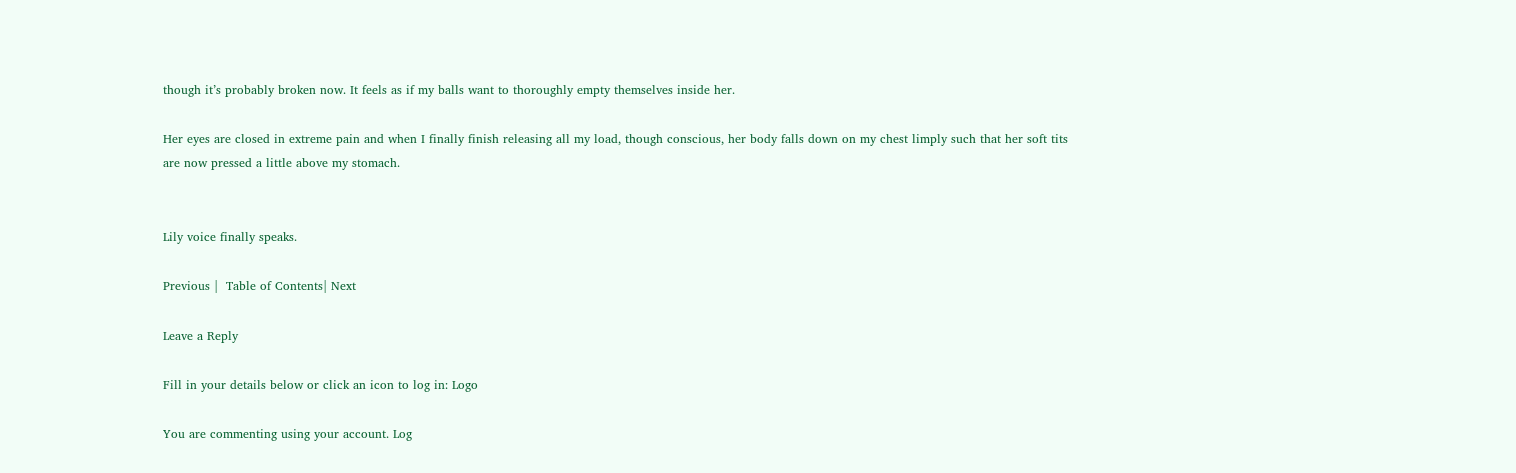though it’s probably broken now. It feels as if my balls want to thoroughly empty themselves inside her.

Her eyes are closed in extreme pain and when I finally finish releasing all my load, though conscious, her body falls down on my chest limply such that her soft tits are now pressed a little above my stomach.


Lily voice finally speaks.

Previous |  Table of Contents| Next

Leave a Reply

Fill in your details below or click an icon to log in: Logo

You are commenting using your account. Log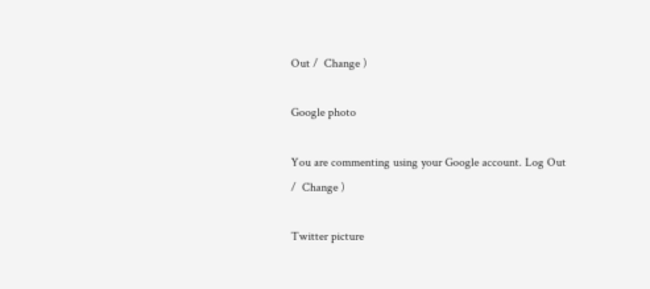Out /  Change )

Google photo

You are commenting using your Google account. Log Out /  Change )

Twitter picture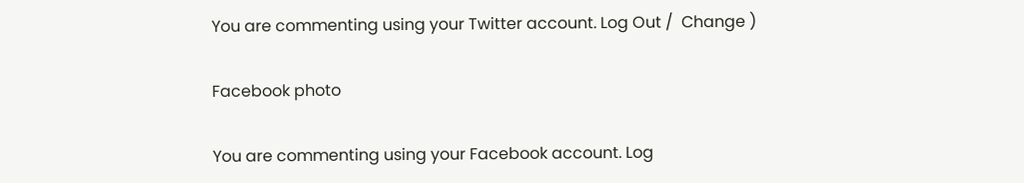You are commenting using your Twitter account. Log Out /  Change )

Facebook photo

You are commenting using your Facebook account. Log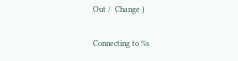Out /  Change )

Connecting to %s